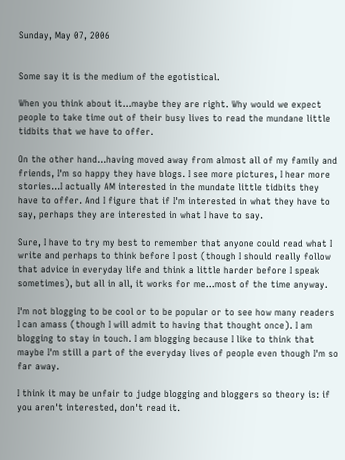Sunday, May 07, 2006


Some say it is the medium of the egotistical.

When you think about it...maybe they are right. Why would we expect people to take time out of their busy lives to read the mundane little tidbits that we have to offer.

On the other hand...having moved away from almost all of my family and friends, I'm so happy they have blogs. I see more pictures, I hear more stories...I actually AM interested in the mundate little tidbits they have to offer. And I figure that if I'm interested in what they have to say, perhaps they are interested in what I have to say.

Sure, I have to try my best to remember that anyone could read what I write and perhaps to think before I post (though I should really follow that advice in everyday life and think a little harder before I speak sometimes), but all in all, it works for me...most of the time anyway.

I'm not blogging to be cool or to be popular or to see how many readers I can amass (though I will admit to having that thought once). I am blogging to stay in touch. I am blogging because I like to think that maybe I'm still a part of the everyday lives of people even though I'm so far away.

I think it may be unfair to judge blogging and bloggers so theory is: if you aren't interested, don't read it.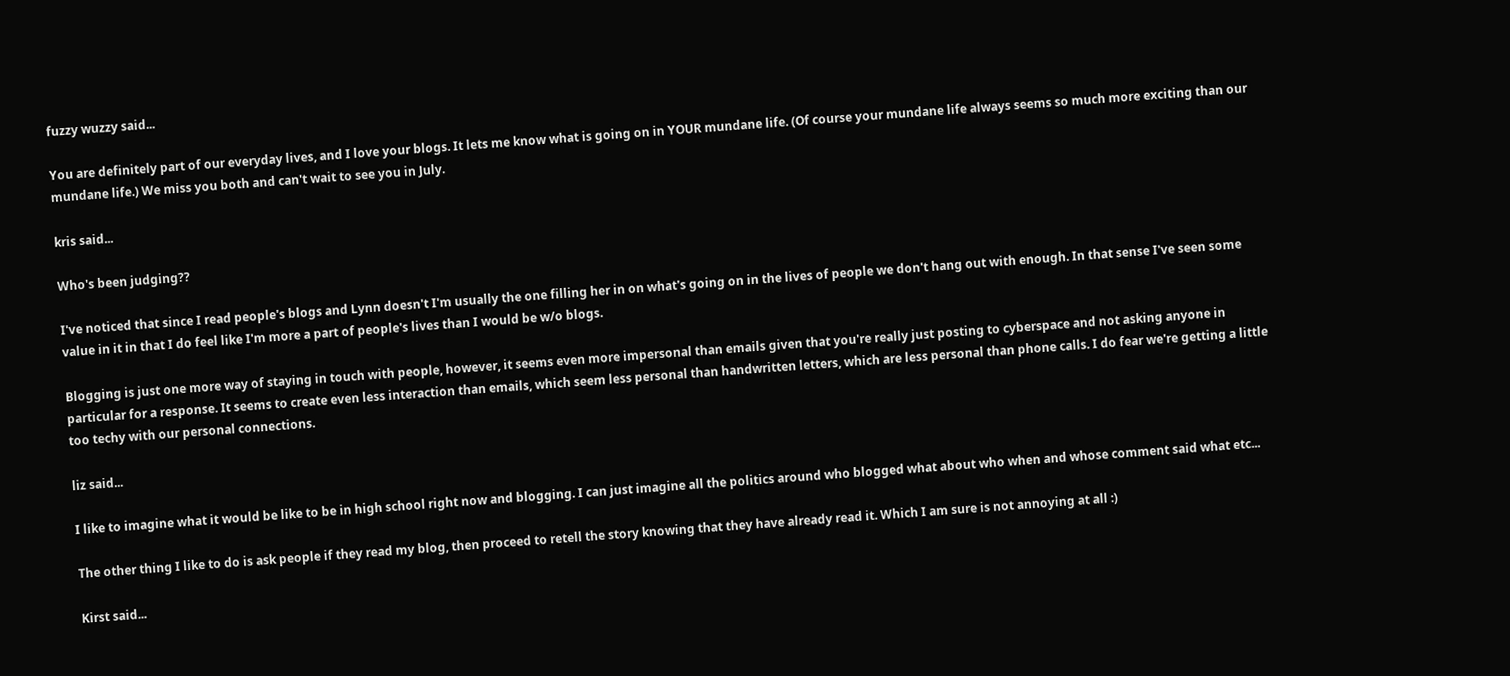fuzzy wuzzy said...

You are definitely part of our everyday lives, and I love your blogs. It lets me know what is going on in YOUR mundane life. (Of course your mundane life always seems so much more exciting than our mundane life.) We miss you both and can't wait to see you in July.

kris said...

Who's been judging??

I've noticed that since I read people's blogs and Lynn doesn't I'm usually the one filling her in on what's going on in the lives of people we don't hang out with enough. In that sense I've seen some value in it in that I do feel like I'm more a part of people's lives than I would be w/o blogs.

Blogging is just one more way of staying in touch with people, however, it seems even more impersonal than emails given that you're really just posting to cyberspace and not asking anyone in particular for a response. It seems to create even less interaction than emails, which seem less personal than handwritten letters, which are less personal than phone calls. I do fear we're getting a little too techy with our personal connections.

liz said...

I like to imagine what it would be like to be in high school right now and blogging. I can just imagine all the politics around who blogged what about who when and whose comment said what etc...

The other thing I like to do is ask people if they read my blog, then proceed to retell the story knowing that they have already read it. Which I am sure is not annoying at all :)

Kirst said...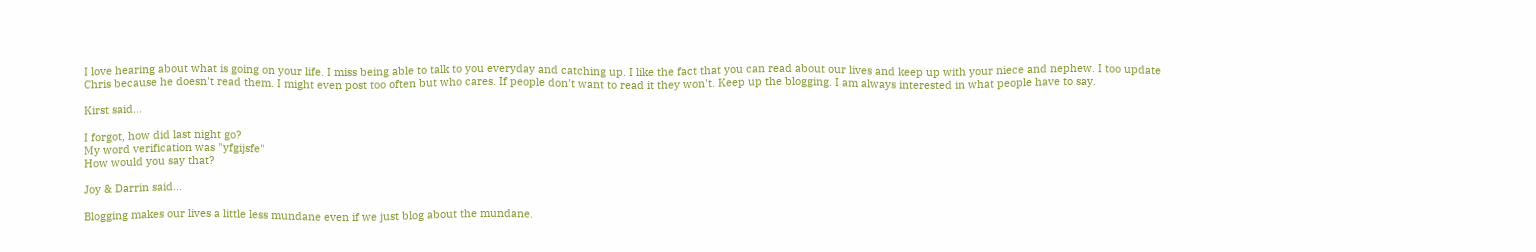I love hearing about what is going on your life. I miss being able to talk to you everyday and catching up. I like the fact that you can read about our lives and keep up with your niece and nephew. I too update Chris because he doesn't read them. I might even post too often but who cares. If people don't want to read it they won't. Keep up the blogging. I am always interested in what people have to say.

Kirst said...

I forgot, how did last night go?
My word verification was "yfgijsfe"
How would you say that?

Joy & Darrin said...

Blogging makes our lives a little less mundane even if we just blog about the mundane.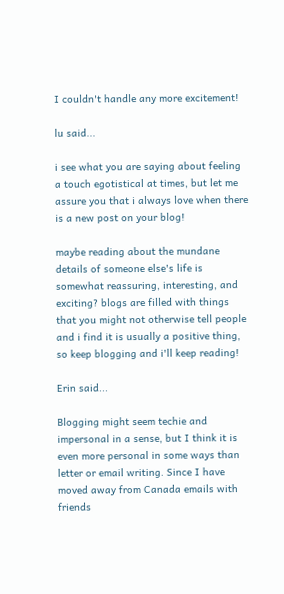I couldn't handle any more excitement!

lu said...

i see what you are saying about feeling a touch egotistical at times, but let me assure you that i always love when there is a new post on your blog!

maybe reading about the mundane details of someone else's life is somewhat reassuring, interesting, and exciting? blogs are filled with things that you might not otherwise tell people and i find it is usually a positive thing, so keep blogging and i'll keep reading!

Erin said...

Blogging might seem techie and impersonal in a sense, but I think it is even more personal in some ways than letter or email writing. Since I have moved away from Canada emails with friends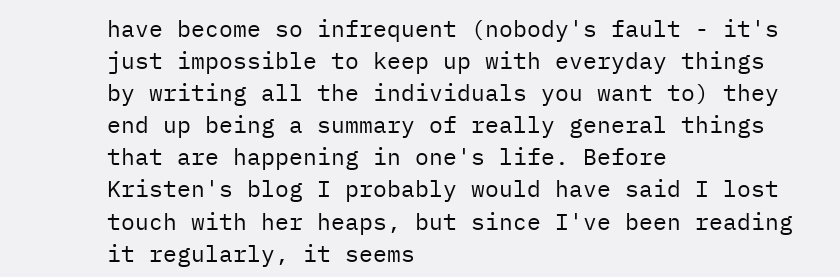have become so infrequent (nobody's fault - it's just impossible to keep up with everyday things by writing all the individuals you want to) they end up being a summary of really general things that are happening in one's life. Before Kristen's blog I probably would have said I lost touch with her heaps, but since I've been reading it regularly, it seems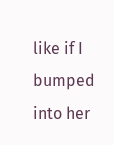like if I bumped into her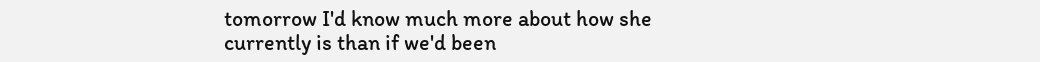tomorrow I'd know much more about how she currently is than if we'd been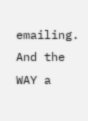emailing. And the WAY a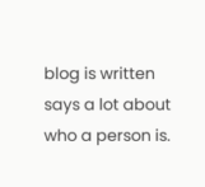blog is written says a lot about who a person is.